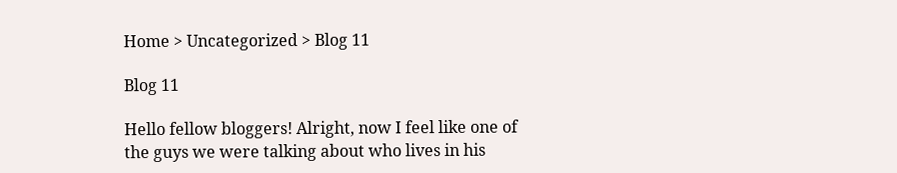Home > Uncategorized > Blog 11

Blog 11

Hello fellow bloggers! Alright, now I feel like one of the guys we were talking about who lives in his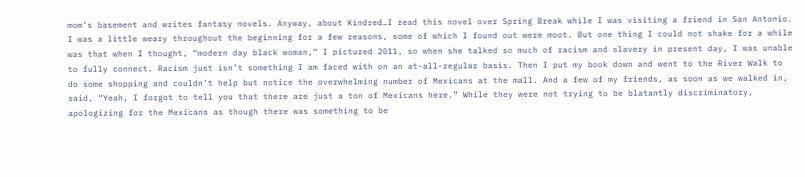mom’s basement and writes fantasy novels. Anyway, about Kindred…I read this novel over Spring Break while I was visiting a friend in San Antonio. I was a little weary throughout the beginning for a few reasons, some of which I found out were moot. But one thing I could not shake for a while was that when I thought, “modern day black woman,” I pictured 2011, so when she talked so much of racism and slavery in present day, I was unable to fully connect. Racism just isn’t something I am faced with on an at-all-regular basis. Then I put my book down and went to the River Walk to do some shopping and couldn’t help but notice the overwhelming number of Mexicans at the mall. And a few of my friends, as soon as we walked in, said, “Yeah, I forgot to tell you that there are just a ton of Mexicans here.” While they were not trying to be blatantly discriminatory, apologizing for the Mexicans as though there was something to be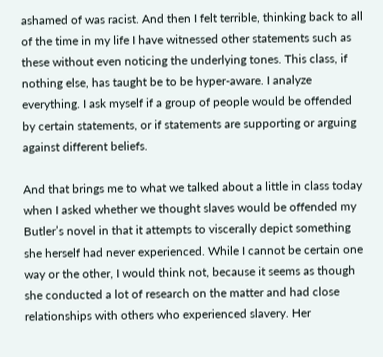ashamed of was racist. And then I felt terrible, thinking back to all of the time in my life I have witnessed other statements such as these without even noticing the underlying tones. This class, if nothing else, has taught be to be hyper-aware. I analyze everything. I ask myself if a group of people would be offended by certain statements, or if statements are supporting or arguing against different beliefs.

And that brings me to what we talked about a little in class today when I asked whether we thought slaves would be offended my Butler’s novel in that it attempts to viscerally depict something she herself had never experienced. While I cannot be certain one way or the other, I would think not, because it seems as though she conducted a lot of research on the matter and had close relationships with others who experienced slavery. Her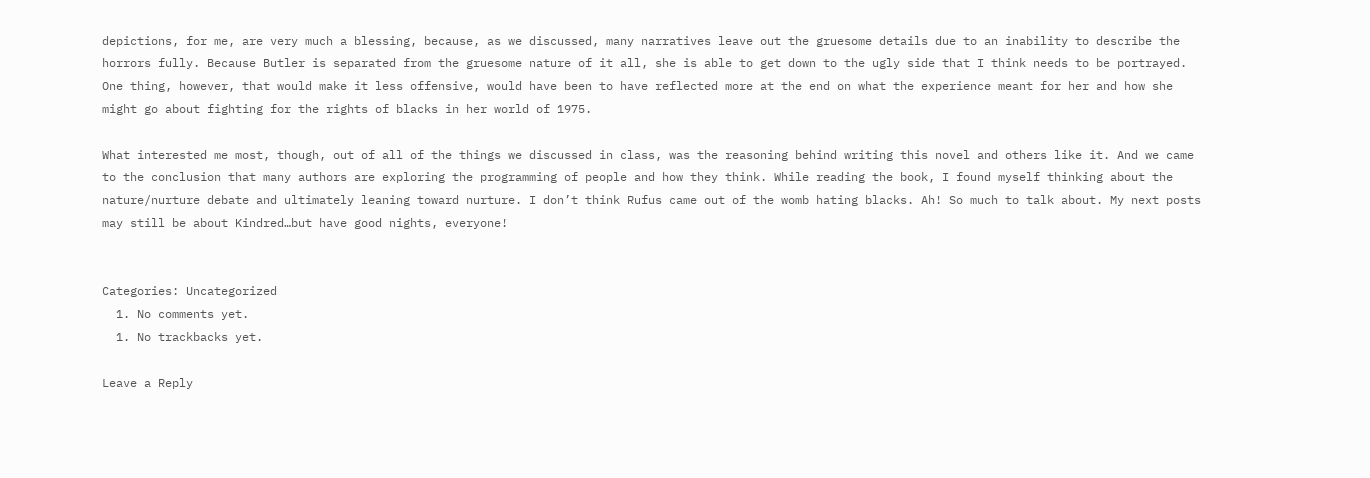depictions, for me, are very much a blessing, because, as we discussed, many narratives leave out the gruesome details due to an inability to describe the horrors fully. Because Butler is separated from the gruesome nature of it all, she is able to get down to the ugly side that I think needs to be portrayed. One thing, however, that would make it less offensive, would have been to have reflected more at the end on what the experience meant for her and how she might go about fighting for the rights of blacks in her world of 1975.

What interested me most, though, out of all of the things we discussed in class, was the reasoning behind writing this novel and others like it. And we came to the conclusion that many authors are exploring the programming of people and how they think. While reading the book, I found myself thinking about the nature/nurture debate and ultimately leaning toward nurture. I don’t think Rufus came out of the womb hating blacks. Ah! So much to talk about. My next posts may still be about Kindred…but have good nights, everyone!


Categories: Uncategorized
  1. No comments yet.
  1. No trackbacks yet.

Leave a Reply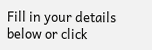Fill in your details below or click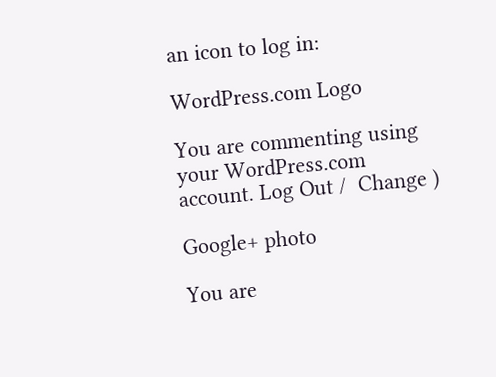an icon to log in:

WordPress.com Logo

You are commenting using your WordPress.com account. Log Out /  Change )

Google+ photo

You are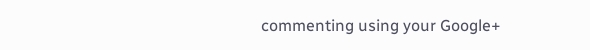commenting using your Google+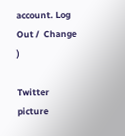account. Log Out /  Change )

Twitter picture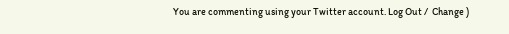You are commenting using your Twitter account. Log Out /  Change )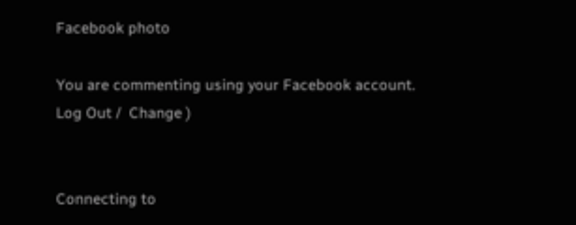Facebook photo

You are commenting using your Facebook account. Log Out /  Change )


Connecting to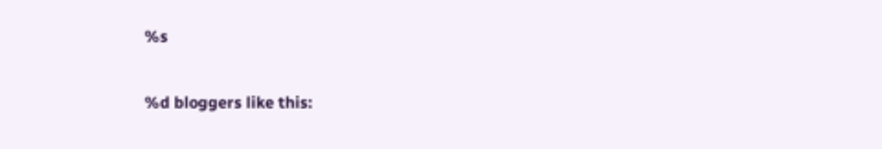%s

%d bloggers like this: